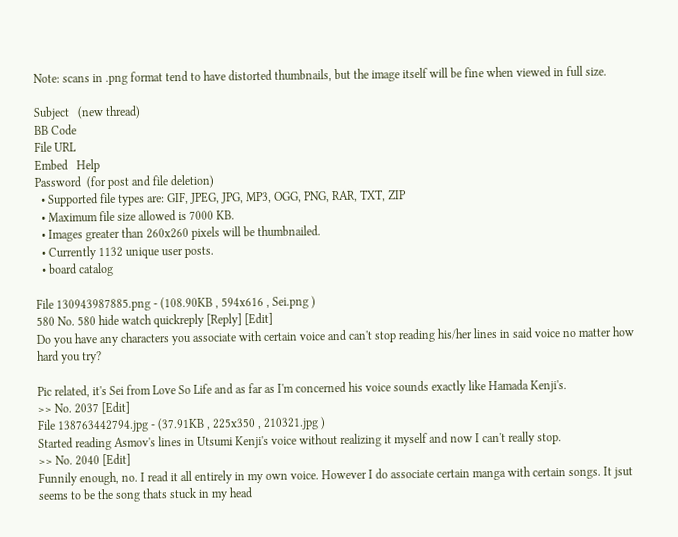Note: scans in .png format tend to have distorted thumbnails, but the image itself will be fine when viewed in full size.

Subject   (new thread)
BB Code
File URL
Embed   Help
Password  (for post and file deletion)
  • Supported file types are: GIF, JPEG, JPG, MP3, OGG, PNG, RAR, TXT, ZIP
  • Maximum file size allowed is 7000 KB.
  • Images greater than 260x260 pixels will be thumbnailed.
  • Currently 1132 unique user posts.
  • board catalog

File 130943987885.png - (108.90KB , 594x616 , Sei.png )
580 No. 580 hide watch quickreply [Reply] [Edit]
Do you have any characters you associate with certain voice and can't stop reading his/her lines in said voice no matter how hard you try?

Pic related, it's Sei from Love So Life and as far as I'm concerned his voice sounds exactly like Hamada Kenji's.
>> No. 2037 [Edit]
File 138763442794.jpg - (37.91KB , 225x350 , 210321.jpg )
Started reading Asmov's lines in Utsumi Kenji's voice without realizing it myself and now I can't really stop.
>> No. 2040 [Edit]
Funnily enough, no. I read it all entirely in my own voice. However I do associate certain manga with certain songs. It jsut seems to be the song thats stuck in my head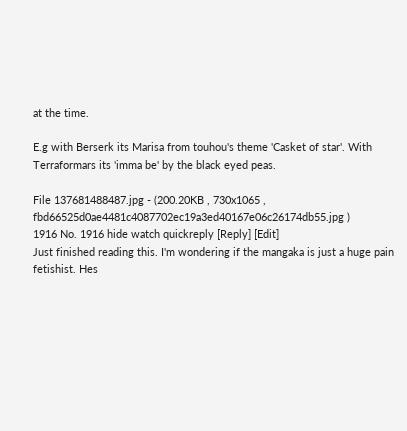at the time.

E.g with Berserk its Marisa from touhou's theme 'Casket of star'. With Terraformars its 'imma be' by the black eyed peas.

File 137681488487.jpg - (200.20KB , 730x1065 , fbd66525d0ae4481c4087702ec19a3ed40167e06c26174db55.jpg )
1916 No. 1916 hide watch quickreply [Reply] [Edit]
Just finished reading this. I'm wondering if the mangaka is just a huge pain fetishist. Hes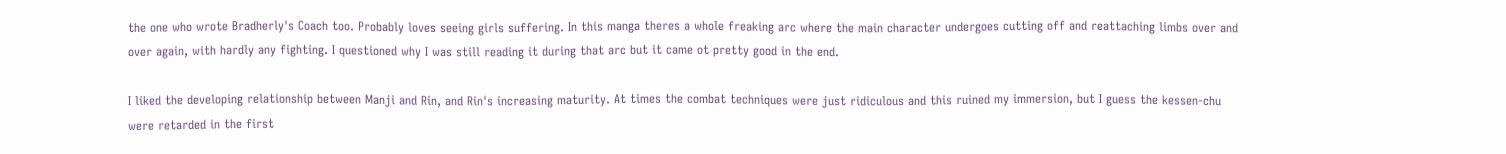the one who wrote Bradherly's Coach too. Probably loves seeing girls suffering. In this manga theres a whole freaking arc where the main character undergoes cutting off and reattaching limbs over and over again, with hardly any fighting. I questioned why I was still reading it during that arc but it came ot pretty good in the end.

I liked the developing relationship between Manji and Rin, and Rin's increasing maturity. At times the combat techniques were just ridiculous and this ruined my immersion, but I guess the kessen-chu were retarded in the first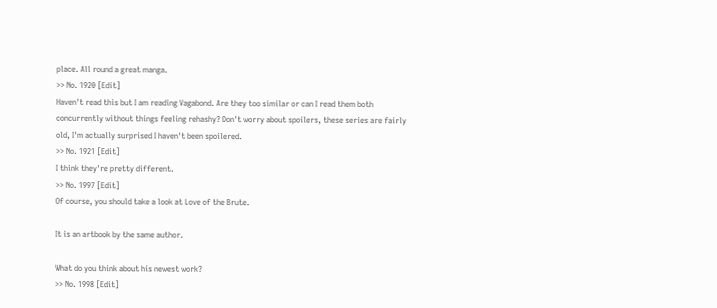place. All round a great manga.
>> No. 1920 [Edit]
Haven't read this but I am reading Vagabond. Are they too similar or can I read them both concurrently without things feeling rehashy? Don't worry about spoilers, these series are fairly old, I'm actually surprised I haven't been spoilered.
>> No. 1921 [Edit]
I think they're pretty different.
>> No. 1997 [Edit]
Of course, you should take a look at Love of the Brute.

It is an artbook by the same author.

What do you think about his newest work?
>> No. 1998 [Edit]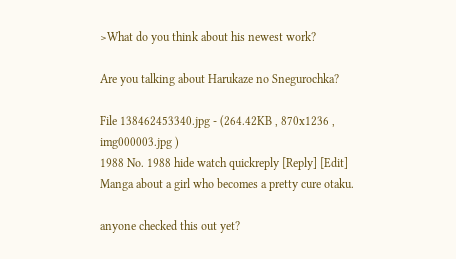>What do you think about his newest work?

Are you talking about Harukaze no Snegurochka?

File 138462453340.jpg - (264.42KB , 870x1236 , img000003.jpg )
1988 No. 1988 hide watch quickreply [Reply] [Edit]
Manga about a girl who becomes a pretty cure otaku.

anyone checked this out yet?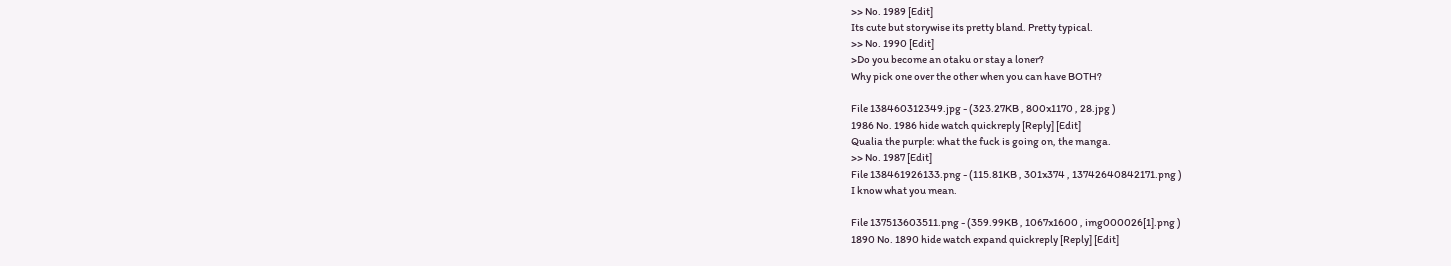>> No. 1989 [Edit]
Its cute but storywise its pretty bland. Pretty typical.
>> No. 1990 [Edit]
>Do you become an otaku or stay a loner?
Why pick one over the other when you can have BOTH?

File 138460312349.jpg - (323.27KB , 800x1170 , 28.jpg )
1986 No. 1986 hide watch quickreply [Reply] [Edit]
Qualia the purple: what the fuck is going on, the manga.
>> No. 1987 [Edit]
File 138461926133.png - (115.81KB , 301x374 , 13742640842171.png )
I know what you mean.

File 137513603511.png - (359.99KB , 1067x1600 , img000026[1].png )
1890 No. 1890 hide watch expand quickreply [Reply] [Edit]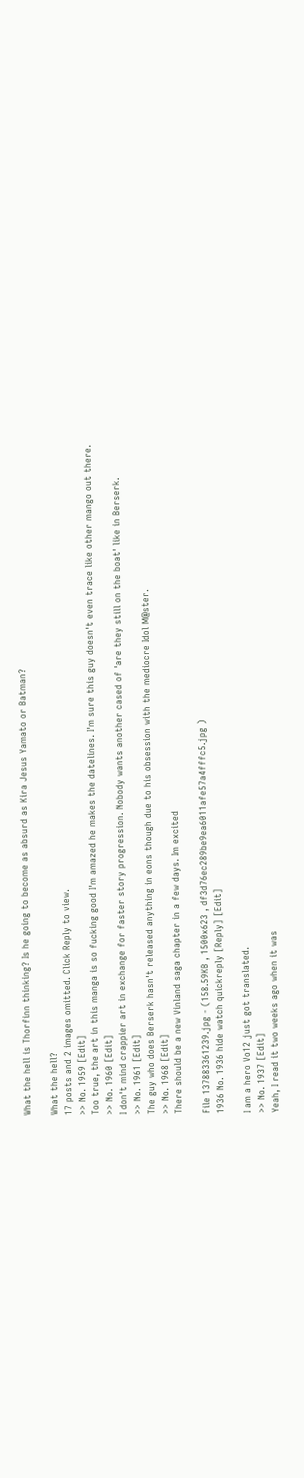What the hell is Thorfinn thinking? Is he going to become as absurd as Kira Jesus Yamato or Batman?

What the hell?
17 posts and 2 images omitted. Click Reply to view.
>> No. 1959 [Edit]
Too true, the art in this manga is so fucking good I'm amazed he makes the datelines. I'm sure this guy doesn't even trace like other mango out there.
>> No. 1960 [Edit]
I don't mind crappier art in exchange for faster story progression. Nobody wants another cased of 'are they still on the boat' like in Berserk.
>> No. 1961 [Edit]
The guy who does Berserk hasn't released anything in eons though due to his obsession with the mediocre Idol M@ster.
>> No. 1968 [Edit]
There should be a new Vinland saga chapter in a few days. Im excited

File 137883361239.jpg - (158.59KB , 1500x623 , df3d76ec289be9ea6011afe57a4fffc5.jpg )
1936 No. 1936 hide watch quickreply [Reply] [Edit]

I am a hero Vo12 just got translated.
>> No. 1937 [Edit]
Yeah, I read it two weeks ago when it was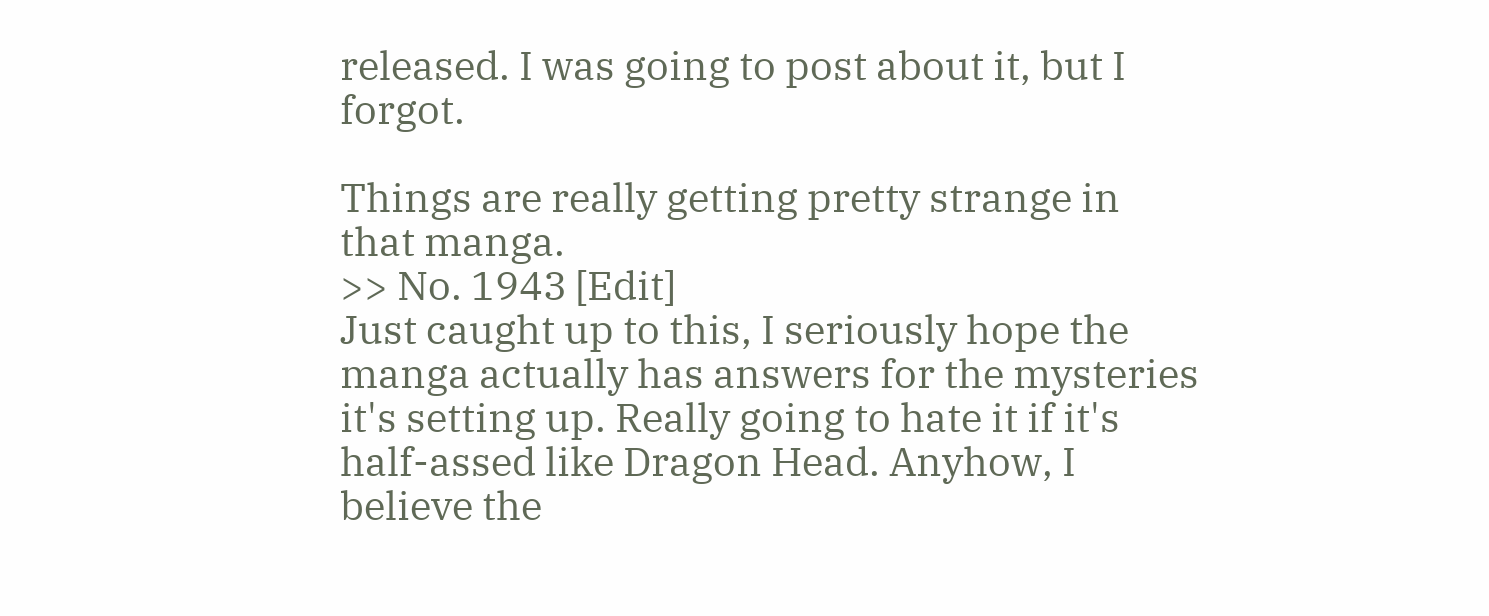released. I was going to post about it, but I forgot.

Things are really getting pretty strange in that manga.
>> No. 1943 [Edit]
Just caught up to this, I seriously hope the manga actually has answers for the mysteries it's setting up. Really going to hate it if it's half-assed like Dragon Head. Anyhow, I believe the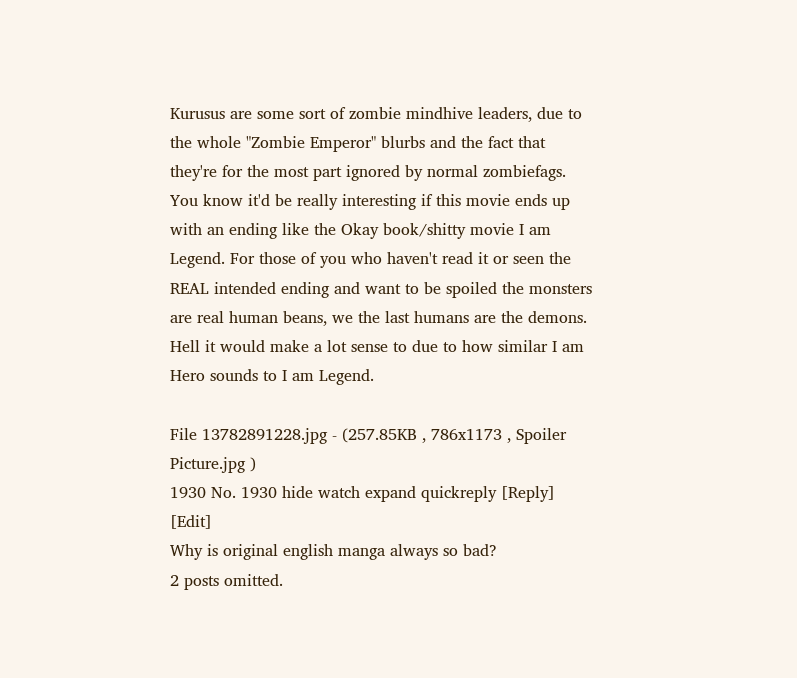Kurusus are some sort of zombie mindhive leaders, due to the whole "Zombie Emperor" blurbs and the fact that they're for the most part ignored by normal zombiefags. You know it'd be really interesting if this movie ends up with an ending like the Okay book/shitty movie I am Legend. For those of you who haven't read it or seen the REAL intended ending and want to be spoiled the monsters are real human beans, we the last humans are the demons. Hell it would make a lot sense to due to how similar I am Hero sounds to I am Legend.

File 13782891228.jpg - (257.85KB , 786x1173 , Spoiler Picture.jpg )
1930 No. 1930 hide watch expand quickreply [Reply] [Edit]
Why is original english manga always so bad?
2 posts omitted.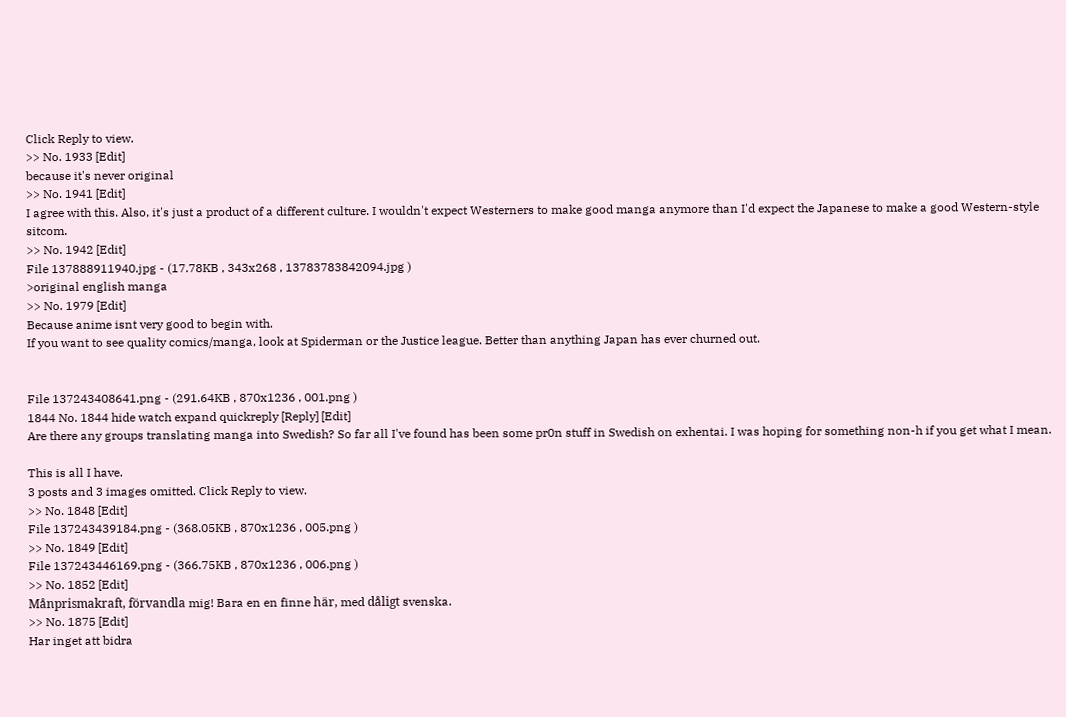Click Reply to view.
>> No. 1933 [Edit]
because it's never original
>> No. 1941 [Edit]
I agree with this. Also, it's just a product of a different culture. I wouldn't expect Westerners to make good manga anymore than I'd expect the Japanese to make a good Western-style sitcom.
>> No. 1942 [Edit]
File 137888911940.jpg - (17.78KB , 343x268 , 13783783842094.jpg )
>original english manga
>> No. 1979 [Edit]
Because anime isnt very good to begin with.
If you want to see quality comics/manga, look at Spiderman or the Justice league. Better than anything Japan has ever churned out.


File 137243408641.png - (291.64KB , 870x1236 , 001.png )
1844 No. 1844 hide watch expand quickreply [Reply] [Edit]
Are there any groups translating manga into Swedish? So far all I've found has been some pr0n stuff in Swedish on exhentai. I was hoping for something non-h if you get what I mean.

This is all I have.
3 posts and 3 images omitted. Click Reply to view.
>> No. 1848 [Edit]
File 137243439184.png - (368.05KB , 870x1236 , 005.png )
>> No. 1849 [Edit]
File 137243446169.png - (366.75KB , 870x1236 , 006.png )
>> No. 1852 [Edit]
Månprismakraft, förvandla mig! Bara en en finne här, med dåligt svenska.
>> No. 1875 [Edit]
Har inget att bidra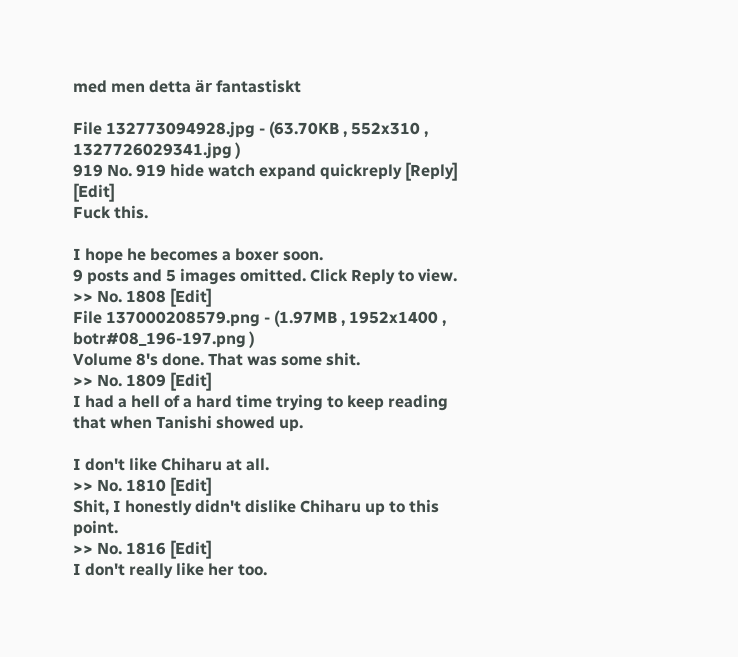med men detta är fantastiskt

File 132773094928.jpg - (63.70KB , 552x310 , 1327726029341.jpg )
919 No. 919 hide watch expand quickreply [Reply] [Edit]
Fuck this.

I hope he becomes a boxer soon.
9 posts and 5 images omitted. Click Reply to view.
>> No. 1808 [Edit]
File 137000208579.png - (1.97MB , 1952x1400 , botr#08_196-197.png )
Volume 8's done. That was some shit.
>> No. 1809 [Edit]
I had a hell of a hard time trying to keep reading that when Tanishi showed up.

I don't like Chiharu at all.
>> No. 1810 [Edit]
Shit, I honestly didn't dislike Chiharu up to this point.
>> No. 1816 [Edit]
I don't really like her too.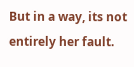But in a way, its not entirely her fault.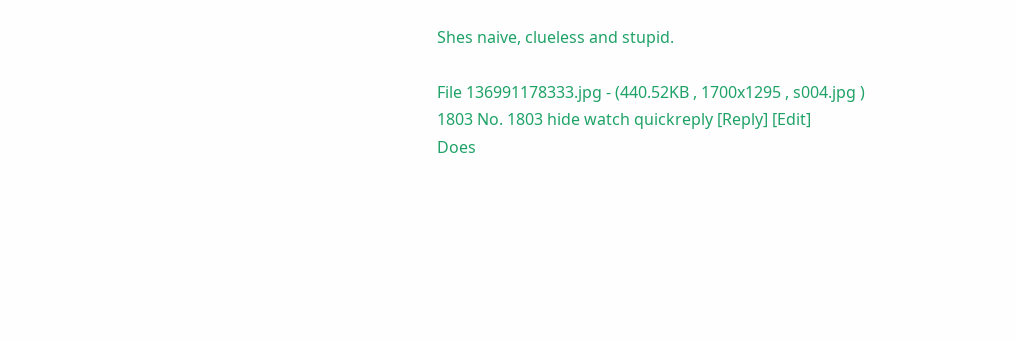Shes naive, clueless and stupid.

File 136991178333.jpg - (440.52KB , 1700x1295 , s004.jpg )
1803 No. 1803 hide watch quickreply [Reply] [Edit]
Does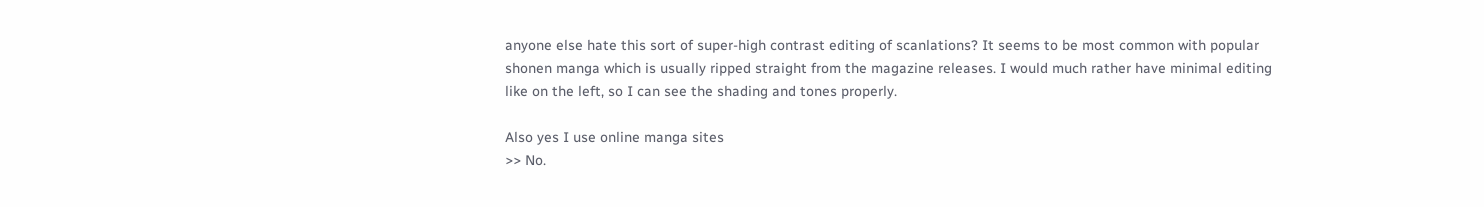anyone else hate this sort of super-high contrast editing of scanlations? It seems to be most common with popular shonen manga which is usually ripped straight from the magazine releases. I would much rather have minimal editing like on the left, so I can see the shading and tones properly.

Also yes I use online manga sites
>> No.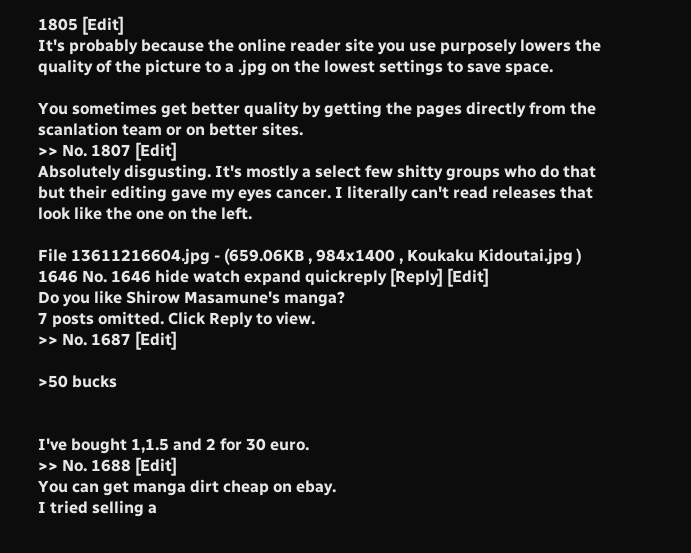1805 [Edit]
It's probably because the online reader site you use purposely lowers the quality of the picture to a .jpg on the lowest settings to save space.

You sometimes get better quality by getting the pages directly from the scanlation team or on better sites.
>> No. 1807 [Edit]
Absolutely disgusting. It's mostly a select few shitty groups who do that but their editing gave my eyes cancer. I literally can't read releases that look like the one on the left.

File 13611216604.jpg - (659.06KB , 984x1400 , Koukaku Kidoutai.jpg )
1646 No. 1646 hide watch expand quickreply [Reply] [Edit]
Do you like Shirow Masamune's manga?
7 posts omitted. Click Reply to view.
>> No. 1687 [Edit]

>50 bucks


I've bought 1,1.5 and 2 for 30 euro.
>> No. 1688 [Edit]
You can get manga dirt cheap on ebay.
I tried selling a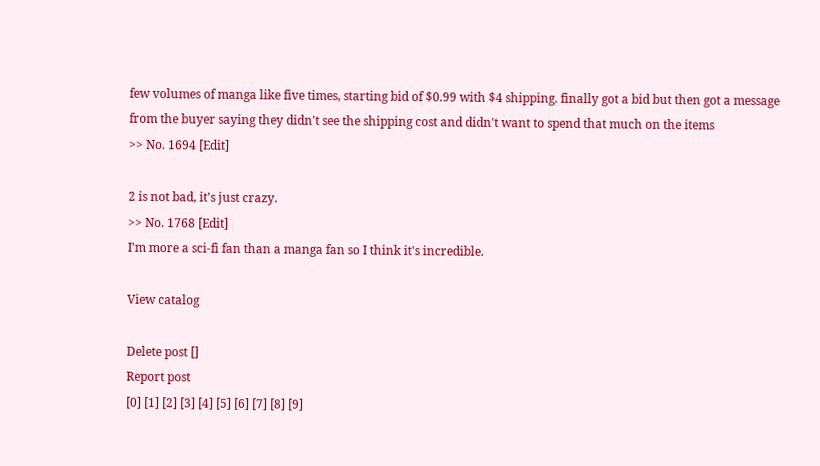few volumes of manga like five times, starting bid of $0.99 with $4 shipping. finally got a bid but then got a message from the buyer saying they didn't see the shipping cost and didn't want to spend that much on the items
>> No. 1694 [Edit]

2 is not bad, it's just crazy.
>> No. 1768 [Edit]
I'm more a sci-fi fan than a manga fan so I think it's incredible.

View catalog

Delete post []
Report post
[0] [1] [2] [3] [4] [5] [6] [7] [8] [9]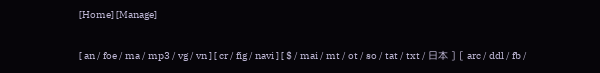[Home] [Manage]

[ an / foe / ma / mp3 / vg / vn ] [ cr / fig / navi ] [ $ / mai / mt / ot / so / tat / txt / 日本 ] [ arc / ddl / fb /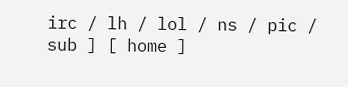irc / lh / lol / ns / pic / sub ] [ home ]